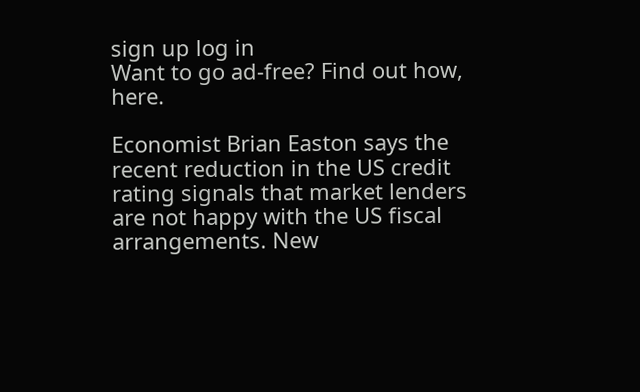sign up log in
Want to go ad-free? Find out how, here.

Economist Brian Easton says the recent reduction in the US credit rating signals that market lenders are not happy with the US fiscal arrangements. New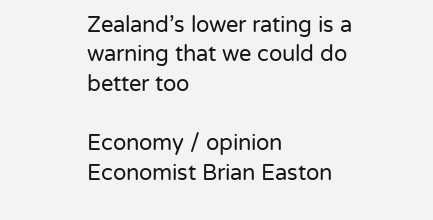Zealand’s lower rating is a warning that we could do better too

Economy / opinion
Economist Brian Easton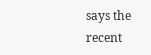says the recent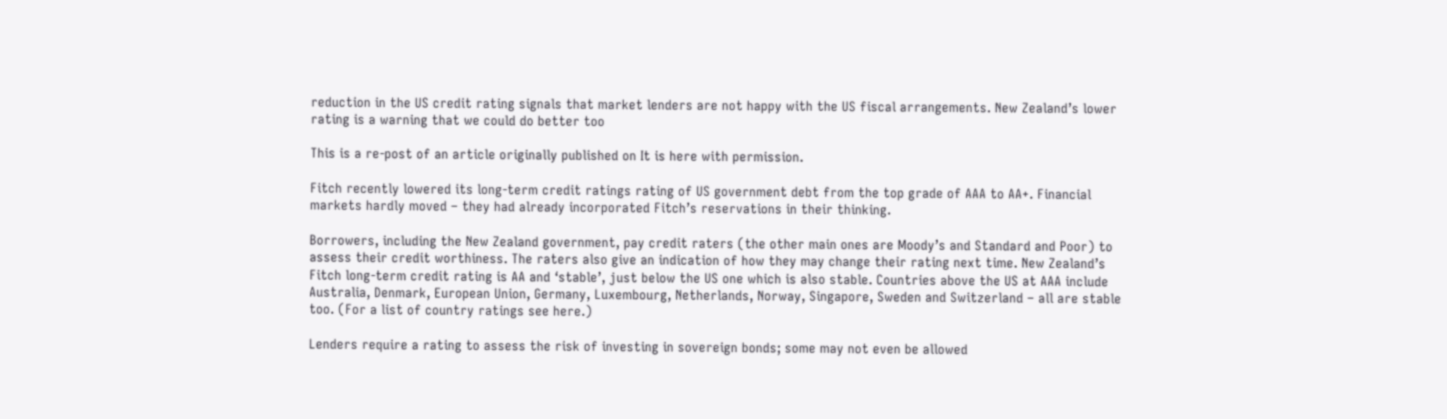reduction in the US credit rating signals that market lenders are not happy with the US fiscal arrangements. New Zealand’s lower rating is a warning that we could do better too

This is a re-post of an article originally published on It is here with permission.

Fitch recently lowered its long-term credit ratings rating of US government debt from the top grade of AAA to AA+. Financial markets hardly moved – they had already incorporated Fitch’s reservations in their thinking.

Borrowers, including the New Zealand government, pay credit raters (the other main ones are Moody’s and Standard and Poor) to assess their credit worthiness. The raters also give an indication of how they may change their rating next time. New Zealand’s Fitch long-term credit rating is AA and ‘stable’, just below the US one which is also stable. Countries above the US at AAA include Australia, Denmark, European Union, Germany, Luxembourg, Netherlands, Norway, Singapore, Sweden and Switzerland – all are stable too. (For a list of country ratings see here.)

Lenders require a rating to assess the risk of investing in sovereign bonds; some may not even be allowed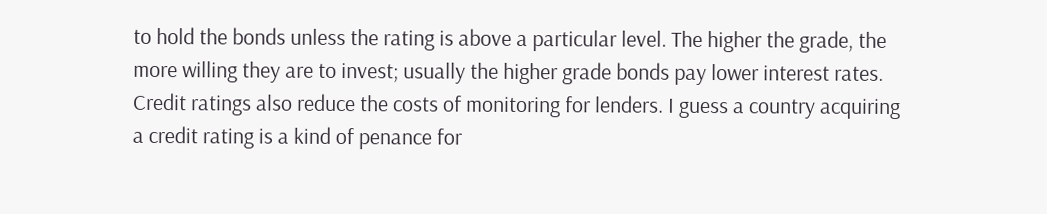to hold the bonds unless the rating is above a particular level. The higher the grade, the more willing they are to invest; usually the higher grade bonds pay lower interest rates. Credit ratings also reduce the costs of monitoring for lenders. I guess a country acquiring a credit rating is a kind of penance for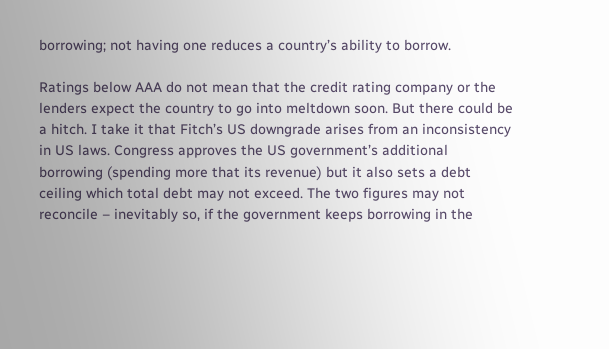borrowing; not having one reduces a country’s ability to borrow.

Ratings below AAA do not mean that the credit rating company or the lenders expect the country to go into meltdown soon. But there could be a hitch. I take it that Fitch’s US downgrade arises from an inconsistency in US laws. Congress approves the US government’s additional borrowing (spending more that its revenue) but it also sets a debt ceiling which total debt may not exceed. The two figures may not reconcile – inevitably so, if the government keeps borrowing in the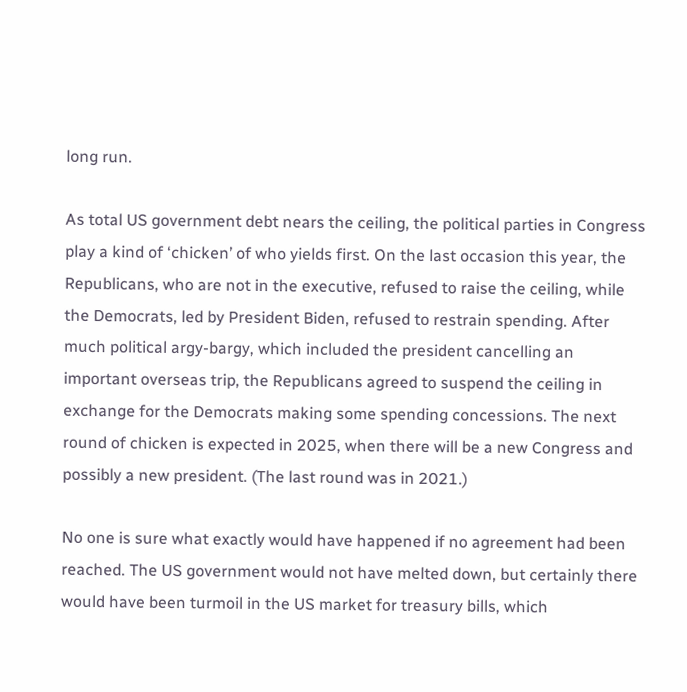long run.

As total US government debt nears the ceiling, the political parties in Congress play a kind of ‘chicken’ of who yields first. On the last occasion this year, the Republicans, who are not in the executive, refused to raise the ceiling, while the Democrats, led by President Biden, refused to restrain spending. After much political argy-bargy, which included the president cancelling an important overseas trip, the Republicans agreed to suspend the ceiling in exchange for the Democrats making some spending concessions. The next round of chicken is expected in 2025, when there will be a new Congress and possibly a new president. (The last round was in 2021.)

No one is sure what exactly would have happened if no agreement had been reached. The US government would not have melted down, but certainly there would have been turmoil in the US market for treasury bills, which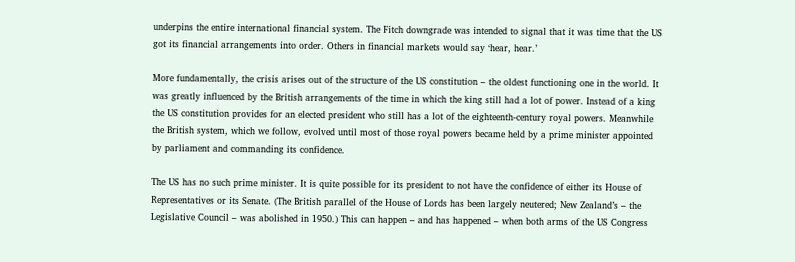underpins the entire international financial system. The Fitch downgrade was intended to signal that it was time that the US got its financial arrangements into order. Others in financial markets would say ‘hear, hear.’

More fundamentally, the crisis arises out of the structure of the US constitution – the oldest functioning one in the world. It was greatly influenced by the British arrangements of the time in which the king still had a lot of power. Instead of a king the US constitution provides for an elected president who still has a lot of the eighteenth-century royal powers. Meanwhile the British system, which we follow, evolved until most of those royal powers became held by a prime minister appointed by parliament and commanding its confidence.

The US has no such prime minister. It is quite possible for its president to not have the confidence of either its House of Representatives or its Senate. (The British parallel of the House of Lords has been largely neutered; New Zealand’s – the Legislative Council – was abolished in 1950.) This can happen – and has happened – when both arms of the US Congress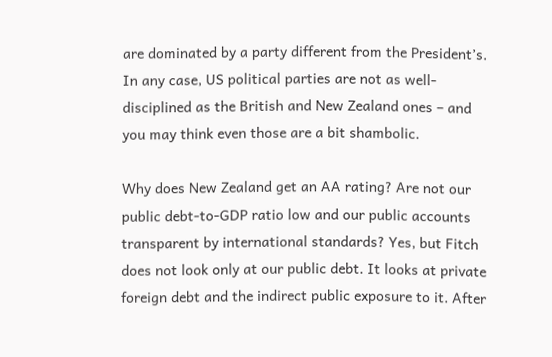are dominated by a party different from the President’s. In any case, US political parties are not as well-disciplined as the British and New Zealand ones – and you may think even those are a bit shambolic.

Why does New Zealand get an AA rating? Are not our public debt-to-GDP ratio low and our public accounts transparent by international standards? Yes, but Fitch does not look only at our public debt. It looks at private foreign debt and the indirect public exposure to it. After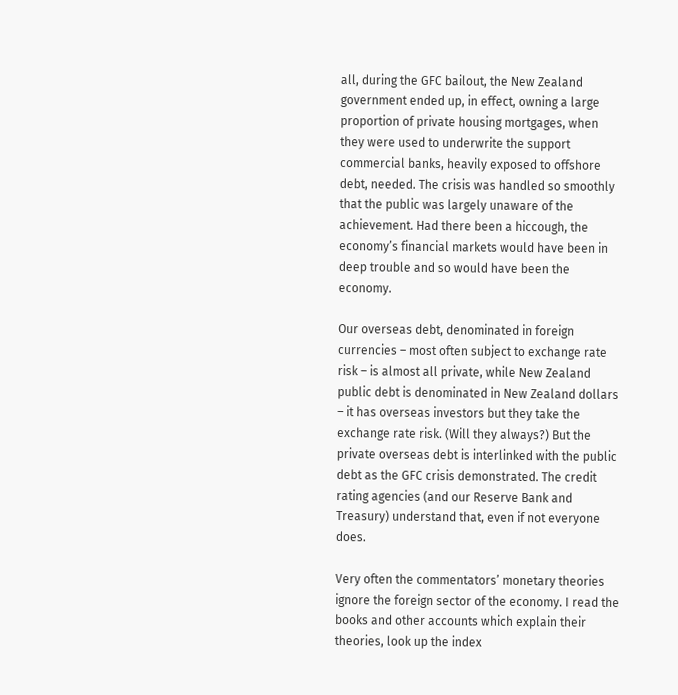all, during the GFC bailout, the New Zealand government ended up, in effect, owning a large proportion of private housing mortgages, when they were used to underwrite the support commercial banks, heavily exposed to offshore debt, needed. The crisis was handled so smoothly that the public was largely unaware of the achievement. Had there been a hiccough, the economy’s financial markets would have been in deep trouble and so would have been the economy.

Our overseas debt, denominated in foreign currencies – most often subject to exchange rate risk – is almost all private, while New Zealand public debt is denominated in New Zealand dollars – it has overseas investors but they take the exchange rate risk. (Will they always?) But the private overseas debt is interlinked with the public debt as the GFC crisis demonstrated. The credit rating agencies (and our Reserve Bank and Treasury) understand that, even if not everyone does.

Very often the commentators’ monetary theories ignore the foreign sector of the economy. I read the books and other accounts which explain their theories, look up the index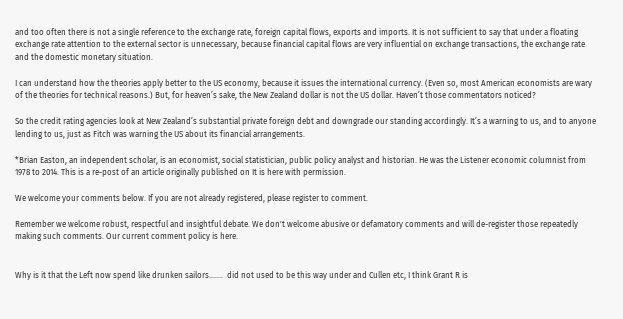and too often there is not a single reference to the exchange rate, foreign capital flows, exports and imports. It is not sufficient to say that under a floating exchange rate attention to the external sector is unnecessary, because financial capital flows are very influential on exchange transactions, the exchange rate and the domestic monetary situation.

I can understand how the theories apply better to the US economy, because it issues the international currency. (Even so, most American economists are wary of the theories for technical reasons.) But, for heaven’s sake, the New Zealand dollar is not the US dollar. Haven’t those commentators noticed?

So the credit rating agencies look at New Zealand’s substantial private foreign debt and downgrade our standing accordingly. It’s a warning to us, and to anyone lending to us, just as Fitch was warning the US about its financial arrangements.

*Brian Easton, an independent scholar, is an economist, social statistician, public policy analyst and historian. He was the Listener economic columnist from 1978 to 2014. This is a re-post of an article originally published on It is here with permission.

We welcome your comments below. If you are not already registered, please register to comment.

Remember we welcome robust, respectful and insightful debate. We don't welcome abusive or defamatory comments and will de-register those repeatedly making such comments. Our current comment policy is here.


Why is it that the Left now spend like drunken sailors.......  did not used to be this way under and Cullen etc, I think Grant R is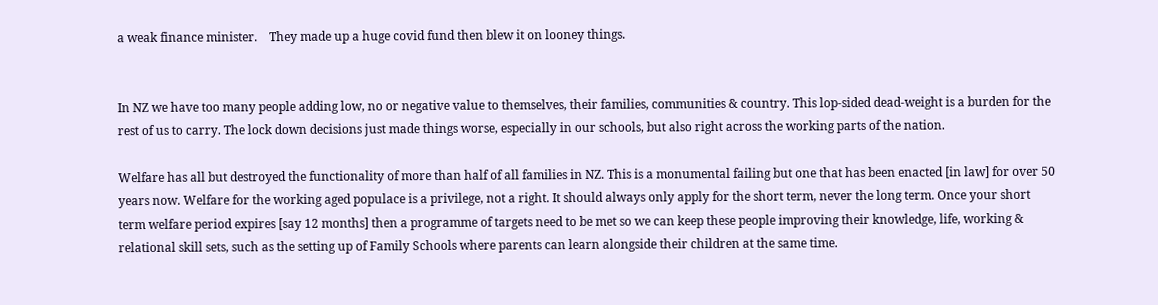a weak finance minister.    They made up a huge covid fund then blew it on looney things.


In NZ we have too many people adding low, no or negative value to themselves, their families, communities & country. This lop-sided dead-weight is a burden for the rest of us to carry. The lock down decisions just made things worse, especially in our schools, but also right across the working parts of the nation.

Welfare has all but destroyed the functionality of more than half of all families in NZ. This is a monumental failing but one that has been enacted [in law] for over 50 years now. Welfare for the working aged populace is a privilege, not a right. It should always only apply for the short term, never the long term. Once your short term welfare period expires [say 12 months] then a programme of targets need to be met so we can keep these people improving their knowledge, life, working & relational skill sets, such as the setting up of Family Schools where parents can learn alongside their children at the same time.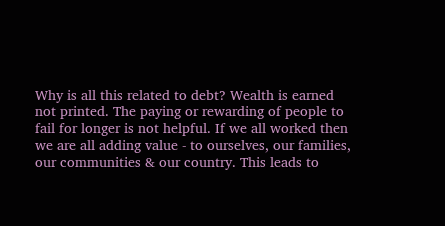Why is all this related to debt? Wealth is earned not printed. The paying or rewarding of people to fail for longer is not helpful. If we all worked then we are all adding value - to ourselves, our families, our communities & our country. This leads to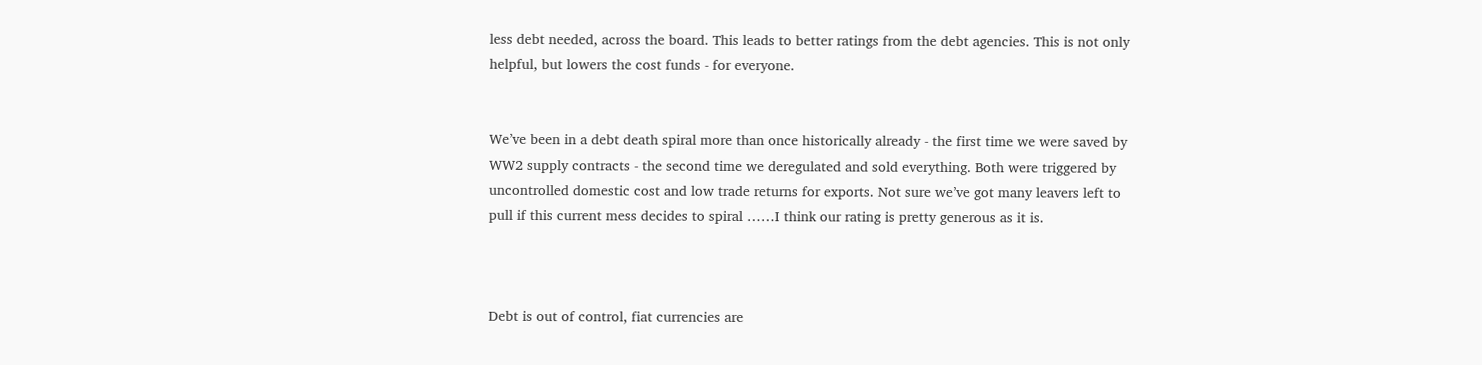less debt needed, across the board. This leads to better ratings from the debt agencies. This is not only helpful, but lowers the cost funds - for everyone.


We’ve been in a debt death spiral more than once historically already - the first time we were saved by WW2 supply contracts - the second time we deregulated and sold everything. Both were triggered by uncontrolled domestic cost and low trade returns for exports. Not sure we’ve got many leavers left to pull if this current mess decides to spiral ……I think our rating is pretty generous as it is.



Debt is out of control, fiat currencies are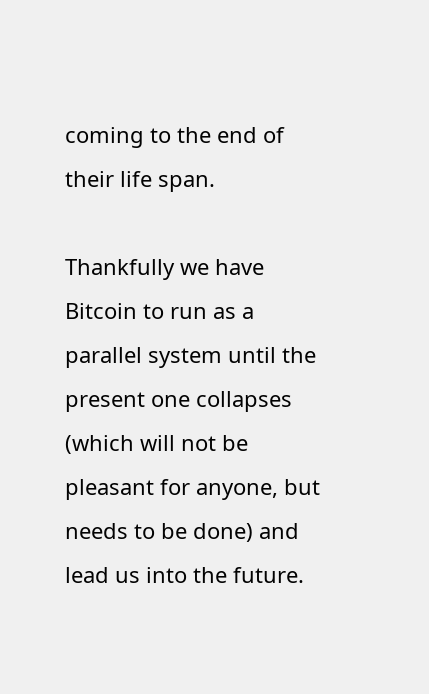coming to the end of their life span.

Thankfully we have Bitcoin to run as a parallel system until the present one collapses (which will not be pleasant for anyone, but needs to be done) and lead us into the future.